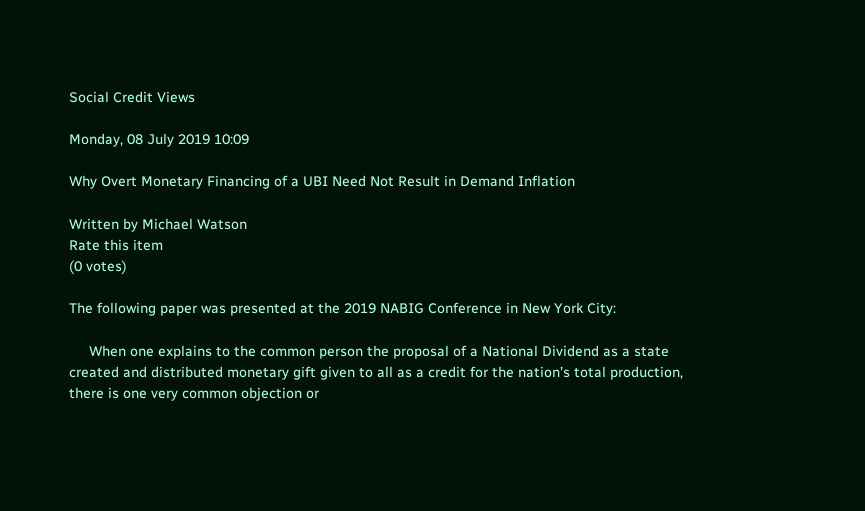Social Credit Views

Monday, 08 July 2019 10:09

Why Overt Monetary Financing of a UBI Need Not Result in Demand Inflation

Written by Michael Watson
Rate this item
(0 votes)

The following paper was presented at the 2019 NABIG Conference in New York City:

     When one explains to the common person the proposal of a National Dividend as a state created and distributed monetary gift given to all as a credit for the nation’s total production, there is one very common objection or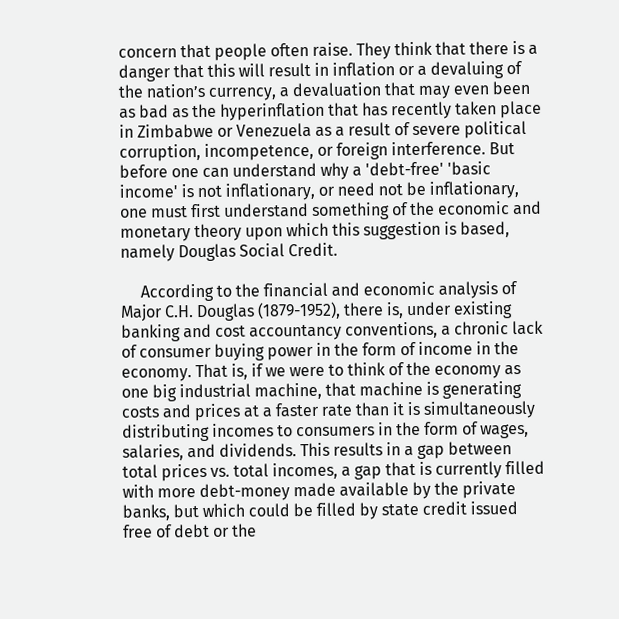concern that people often raise. They think that there is a danger that this will result in inflation or a devaluing of the nation’s currency, a devaluation that may even been as bad as the hyperinflation that has recently taken place in Zimbabwe or Venezuela as a result of severe political corruption, incompetence, or foreign interference. But before one can understand why a 'debt-free' 'basic income' is not inflationary, or need not be inflationary, one must first understand something of the economic and monetary theory upon which this suggestion is based, namely Douglas Social Credit.

     According to the financial and economic analysis of Major C.H. Douglas (1879-1952), there is, under existing banking and cost accountancy conventions, a chronic lack of consumer buying power in the form of income in the economy. That is, if we were to think of the economy as one big industrial machine, that machine is generating costs and prices at a faster rate than it is simultaneously distributing incomes to consumers in the form of wages, salaries, and dividends. This results in a gap between total prices vs. total incomes, a gap that is currently filled with more debt-money made available by the private banks, but which could be filled by state credit issued free of debt or the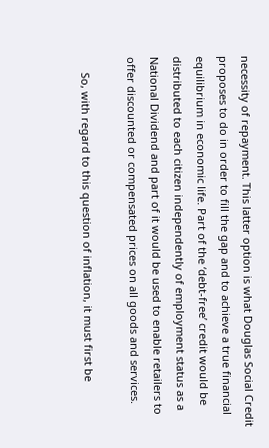necessity of repayment. This latter option is what Douglas Social Credit proposes to do in order to fill the gap and to achieve a true financial equilibrium in economic life. Part of the ‘debt-free’ credit would be distributed to each citizen independently of employment status as a National Dividend and part of it would be used to enable retailers to offer discounted or compensated prices on all goods and services.

     So, with regard to this question of inflation, it must first be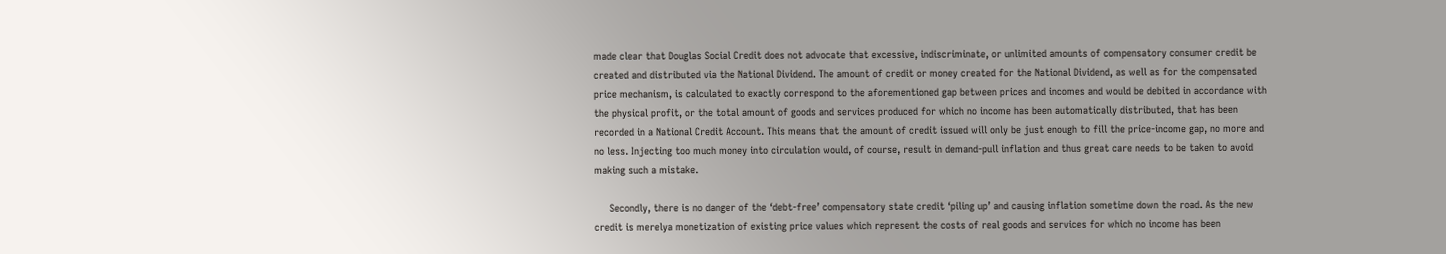made clear that Douglas Social Credit does not advocate that excessive, indiscriminate, or unlimited amounts of compensatory consumer credit be created and distributed via the National Dividend. The amount of credit or money created for the National Dividend, as well as for the compensated price mechanism, is calculated to exactly correspond to the aforementioned gap between prices and incomes and would be debited in accordance with the physical profit, or the total amount of goods and services produced for which no income has been automatically distributed, that has been recorded in a National Credit Account. This means that the amount of credit issued will only be just enough to fill the price-income gap, no more and no less. Injecting too much money into circulation would, of course, result in demand-pull inflation and thus great care needs to be taken to avoid making such a mistake.

     Secondly, there is no danger of the ‘debt-free’ compensatory state credit ‘piling up’ and causing inflation sometime down the road. As the new credit is merelya monetization of existing price values which represent the costs of real goods and services for which no income has been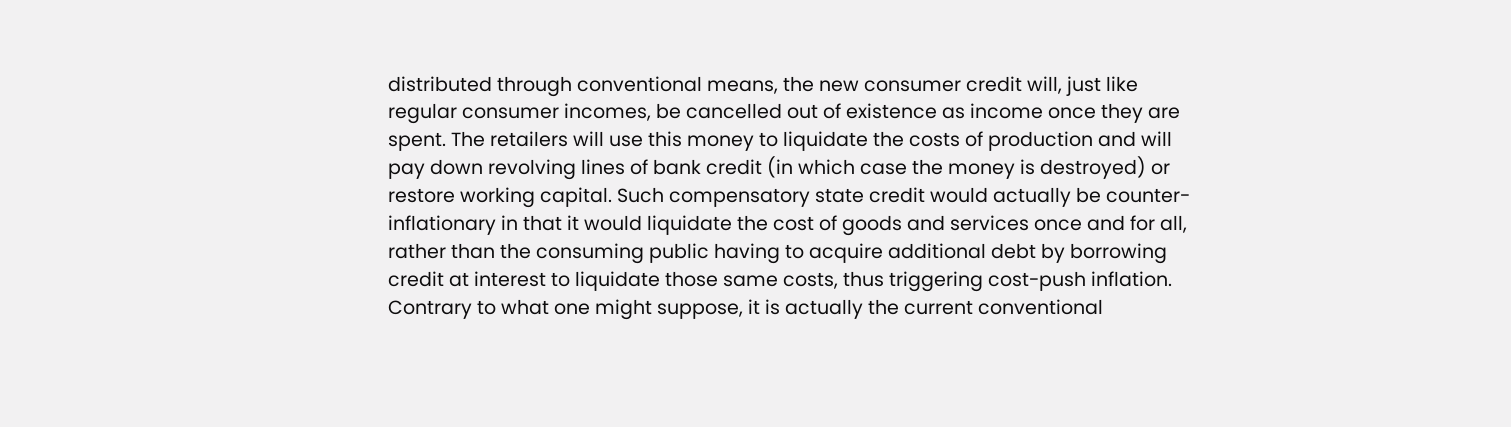distributed through conventional means, the new consumer credit will, just like regular consumer incomes, be cancelled out of existence as income once they are spent. The retailers will use this money to liquidate the costs of production and will pay down revolving lines of bank credit (in which case the money is destroyed) or restore working capital. Such compensatory state credit would actually be counter-inflationary in that it would liquidate the cost of goods and services once and for all, rather than the consuming public having to acquire additional debt by borrowing credit at interest to liquidate those same costs, thus triggering cost-push inflation. Contrary to what one might suppose, it is actually the current conventional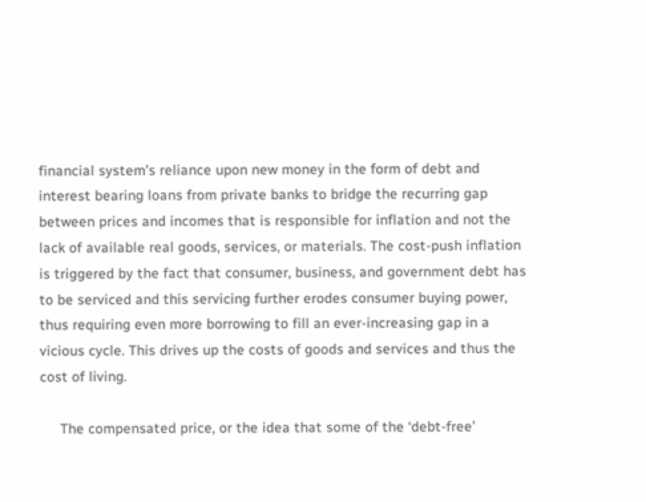financial system’s reliance upon new money in the form of debt and interest bearing loans from private banks to bridge the recurring gap between prices and incomes that is responsible for inflation and not the lack of available real goods, services, or materials. The cost-push inflation is triggered by the fact that consumer, business, and government debt has to be serviced and this servicing further erodes consumer buying power, thus requiring even more borrowing to fill an ever-increasing gap in a vicious cycle. This drives up the costs of goods and services and thus the cost of living.

     The compensated price, or the idea that some of the ‘debt-free’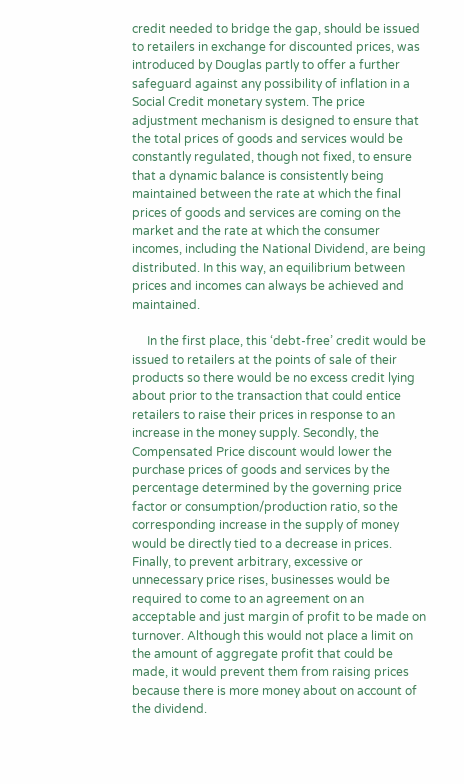credit needed to bridge the gap, should be issued to retailers in exchange for discounted prices, was introduced by Douglas partly to offer a further safeguard against any possibility of inflation in a Social Credit monetary system. The price adjustment mechanism is designed to ensure that the total prices of goods and services would be constantly regulated, though not fixed, to ensure that a dynamic balance is consistently being maintained between the rate at which the final prices of goods and services are coming on the market and the rate at which the consumer incomes, including the National Dividend, are being distributed. In this way, an equilibrium between prices and incomes can always be achieved and maintained.

     In the first place, this ‘debt-free’ credit would be issued to retailers at the points of sale of their products so there would be no excess credit lying about prior to the transaction that could entice retailers to raise their prices in response to an increase in the money supply. Secondly, the Compensated Price discount would lower the purchase prices of goods and services by the percentage determined by the governing price factor or consumption/production ratio, so the corresponding increase in the supply of money would be directly tied to a decrease in prices. Finally, to prevent arbitrary, excessive or unnecessary price rises, businesses would be required to come to an agreement on an acceptable and just margin of profit to be made on turnover. Although this would not place a limit on the amount of aggregate profit that could be made, it would prevent them from raising prices because there is more money about on account of the dividend.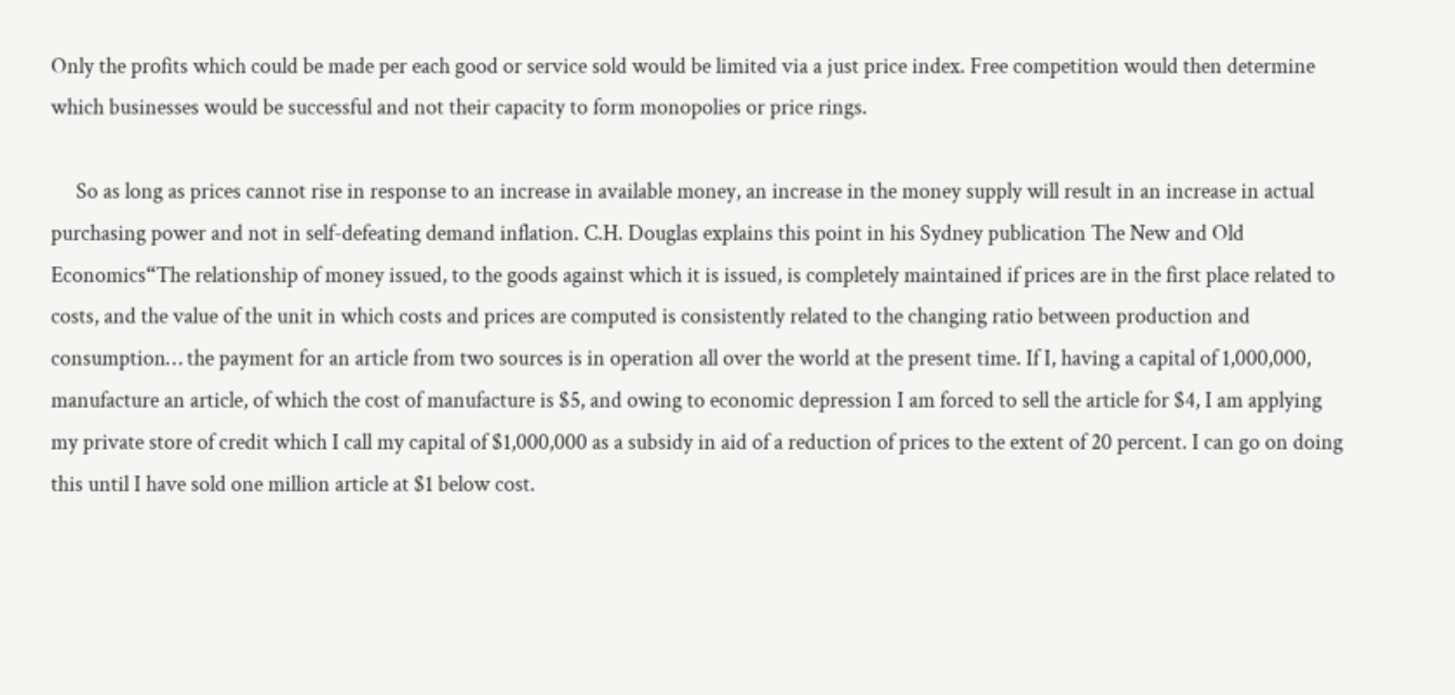Only the profits which could be made per each good or service sold would be limited via a just price index. Free competition would then determine which businesses would be successful and not their capacity to form monopolies or price rings.

     So as long as prices cannot rise in response to an increase in available money, an increase in the money supply will result in an increase in actual purchasing power and not in self-defeating demand inflation. C.H. Douglas explains this point in his Sydney publication The New and Old Economics“The relationship of money issued, to the goods against which it is issued, is completely maintained if prices are in the first place related to costs, and the value of the unit in which costs and prices are computed is consistently related to the changing ratio between production and consumption… the payment for an article from two sources is in operation all over the world at the present time. If I, having a capital of 1,000,000, manufacture an article, of which the cost of manufacture is $5, and owing to economic depression I am forced to sell the article for $4, I am applying my private store of credit which I call my capital of $1,000,000 as a subsidy in aid of a reduction of prices to the extent of 20 percent. I can go on doing this until I have sold one million article at $1 below cost.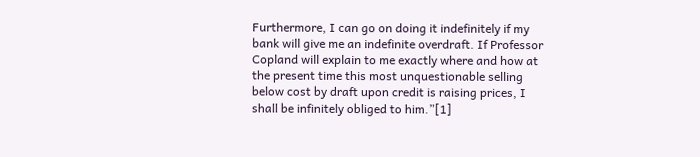Furthermore, I can go on doing it indefinitely if my bank will give me an indefinite overdraft. If Professor Copland will explain to me exactly where and how at the present time this most unquestionable selling below cost by draft upon credit is raising prices, I shall be infinitely obliged to him.”[1]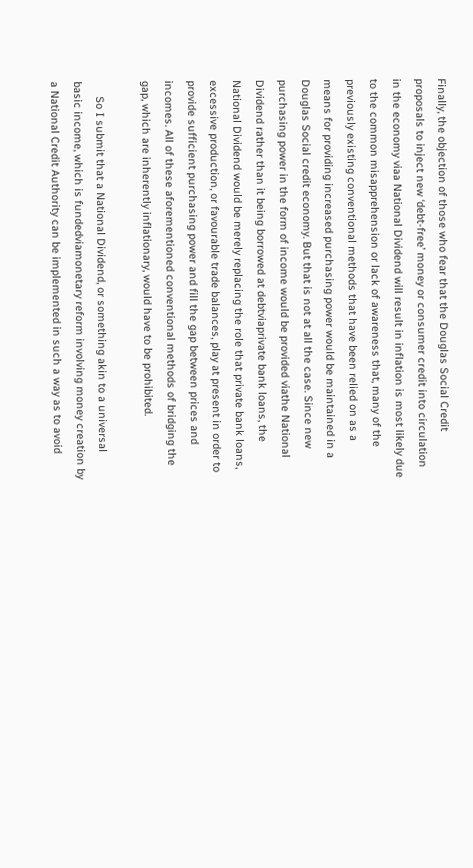Finally, the objection of those who fear that the Douglas Social Credit proposals to inject new ‘debt-free’ money or consumer credit into circulation in the economy viaa National Dividend will result in inflation is most likely due to the common misapprehension or lack of awareness that, many of the previously existing conventional methods that have been relied on as a means for providing increased purchasing power would be maintained in a Douglas Social credit economy. But that is not at all the case. Since new purchasing power in the form of income would be provided viathe National Dividend rather than it being borrowed at debtviaprivate bank loans, the National Dividend would be merely replacing the role that private bank loans, excessive production, or favourable trade balances, play at present in order to provide sufficient purchasing power and fill the gap between prices and incomes. All of these aforementioned conventional methods of bridging the gap, which are inherently inflationary, would have to be prohibited.

     So I submit that a National Dividend, or something akin to a universal basic income, which is fundedviamonetary reform involving money creation by a National Credit Authority can be implemented in such a way as to avoid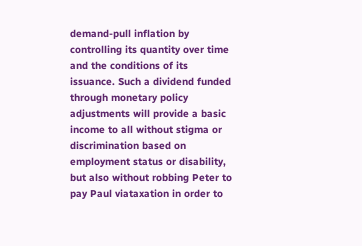demand-pull inflation by controlling its quantity over time and the conditions of its issuance. Such a dividend funded through monetary policy adjustments will provide a basic income to all without stigma or discrimination based on employment status or disability, but also without robbing Peter to pay Paul viataxation in order to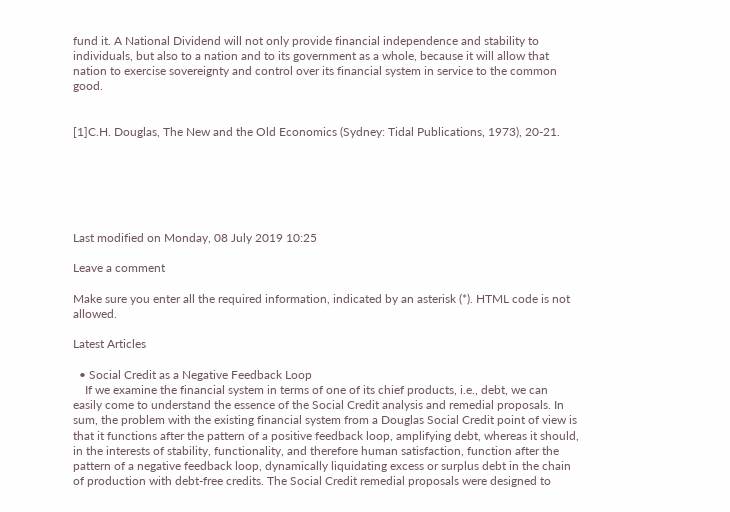fund it. A National Dividend will not only provide financial independence and stability to individuals, but also to a nation and to its government as a whole, because it will allow that nation to exercise sovereignty and control over its financial system in service to the common good.


[1]C.H. Douglas, The New and the Old Economics (Sydney: Tidal Publications, 1973), 20-21.






Last modified on Monday, 08 July 2019 10:25

Leave a comment

Make sure you enter all the required information, indicated by an asterisk (*). HTML code is not allowed.

Latest Articles

  • Social Credit as a Negative Feedback Loop
    If we examine the financial system in terms of one of its chief products, i.e., debt, we can easily come to understand the essence of the Social Credit analysis and remedial proposals. In sum, the problem with the existing financial system from a Douglas Social Credit point of view is that it functions after the pattern of a positive feedback loop, amplifying debt, whereas it should, in the interests of stability, functionality, and therefore human satisfaction, function after the pattern of a negative feedback loop, dynamically liquidating excess or surplus debt in the chain of production with debt-free credits. The Social Credit remedial proposals were designed to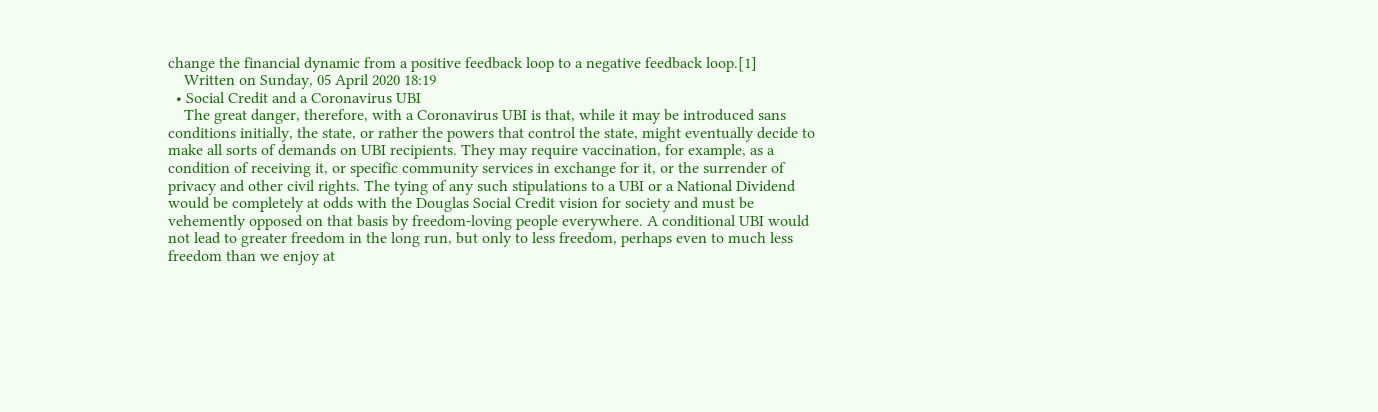change the financial dynamic from a positive feedback loop to a negative feedback loop.[1]
    Written on Sunday, 05 April 2020 18:19
  • Social Credit and a Coronavirus UBI
    The great danger, therefore, with a Coronavirus UBI is that, while it may be introduced sans conditions initially, the state, or rather the powers that control the state, might eventually decide to make all sorts of demands on UBI recipients. They may require vaccination, for example, as a condition of receiving it, or specific community services in exchange for it, or the surrender of privacy and other civil rights. The tying of any such stipulations to a UBI or a National Dividend would be completely at odds with the Douglas Social Credit vision for society and must be vehemently opposed on that basis by freedom-loving people everywhere. A conditional UBI would not lead to greater freedom in the long run, but only to less freedom, perhaps even to much less freedom than we enjoy at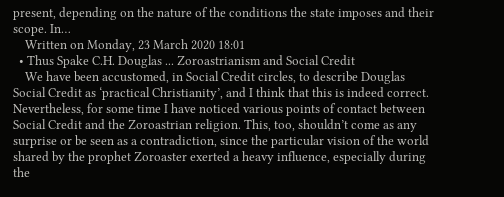present, depending on the nature of the conditions the state imposes and their scope. In…
    Written on Monday, 23 March 2020 18:01
  • Thus Spake C.H. Douglas ... Zoroastrianism and Social Credit
    We have been accustomed, in Social Credit circles, to describe Douglas Social Credit as ‘practical Christianity’, and I think that this is indeed correct. Nevertheless, for some time I have noticed various points of contact between Social Credit and the Zoroastrian religion. This, too, shouldn’t come as any surprise or be seen as a contradiction, since the particular vision of the world shared by the prophet Zoroaster exerted a heavy influence, especially during the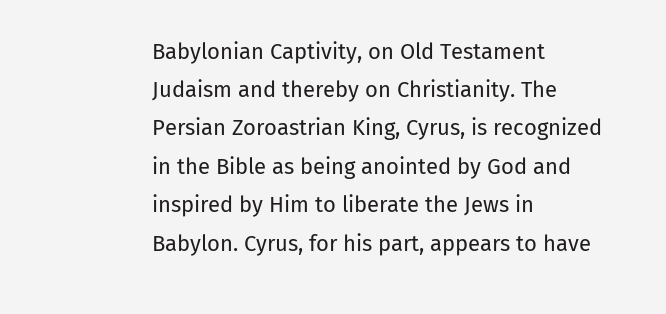Babylonian Captivity, on Old Testament Judaism and thereby on Christianity. The Persian Zoroastrian King, Cyrus, is recognized in the Bible as being anointed by God and inspired by Him to liberate the Jews in Babylon. Cyrus, for his part, appears to have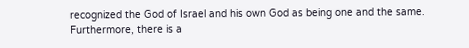recognized the God of Israel and his own God as being one and the same. Furthermore, there is a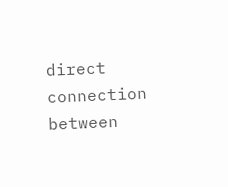direct connection between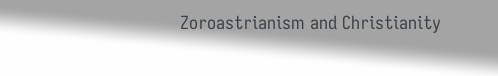Zoroastrianism and Christianity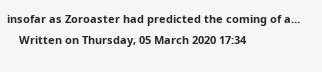insofar as Zoroaster had predicted the coming of a…
    Written on Thursday, 05 March 2020 17:34